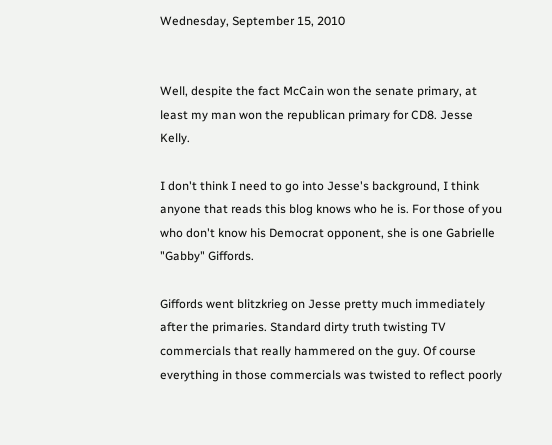Wednesday, September 15, 2010


Well, despite the fact McCain won the senate primary, at least my man won the republican primary for CD8. Jesse Kelly.

I don't think I need to go into Jesse's background, I think anyone that reads this blog knows who he is. For those of you who don't know his Democrat opponent, she is one Gabrielle "Gabby" Giffords.

Giffords went blitzkrieg on Jesse pretty much immediately after the primaries. Standard dirty truth twisting TV commercials that really hammered on the guy. Of course everything in those commercials was twisted to reflect poorly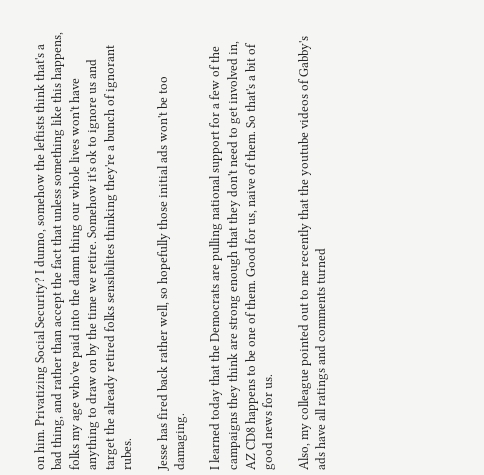on him. Privatizing Social Security? I dunno, somehow the leftists think that's a bad thing, and rather than accept the fact that unless something like this happens, folks my age who've paid into the damn thing our whole lives won't have anything to draw on by the time we retire. Somehow it's ok to ignore us and target the already retired folks sensibilites thinking they're a bunch of ignorant rubes.

Jesse has fired back rather well, so hopefully those initial ads won't be too damaging.

I learned today that the Democrats are pulling national support for a few of the campaigns they think are strong enough that they don't need to get involved in, AZ CD8 happens to be one of them. Good for us, naive of them. So that's a bit of good news for us.

Also, my colleague pointed out to me recently that the youtube videos of Gabby's ads have all ratings and comments turned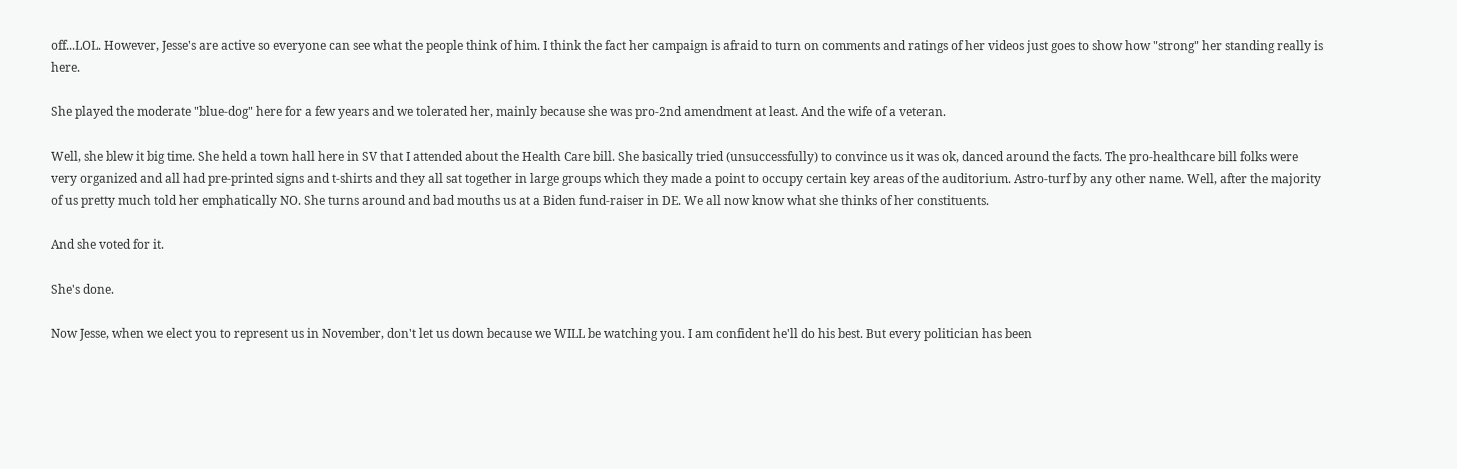off...LOL. However, Jesse's are active so everyone can see what the people think of him. I think the fact her campaign is afraid to turn on comments and ratings of her videos just goes to show how "strong" her standing really is here.

She played the moderate "blue-dog" here for a few years and we tolerated her, mainly because she was pro-2nd amendment at least. And the wife of a veteran.

Well, she blew it big time. She held a town hall here in SV that I attended about the Health Care bill. She basically tried (unsuccessfully) to convince us it was ok, danced around the facts. The pro-healthcare bill folks were very organized and all had pre-printed signs and t-shirts and they all sat together in large groups which they made a point to occupy certain key areas of the auditorium. Astro-turf by any other name. Well, after the majority of us pretty much told her emphatically NO. She turns around and bad mouths us at a Biden fund-raiser in DE. We all now know what she thinks of her constituents.

And she voted for it.

She's done.

Now Jesse, when we elect you to represent us in November, don't let us down because we WILL be watching you. I am confident he'll do his best. But every politician has been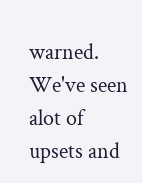warned. We've seen alot of upsets and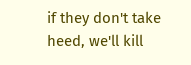if they don't take heed, we'll kill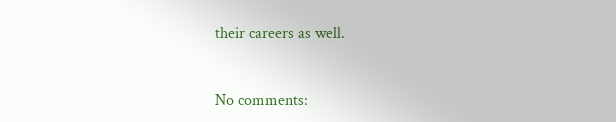their careers as well.


No comments: